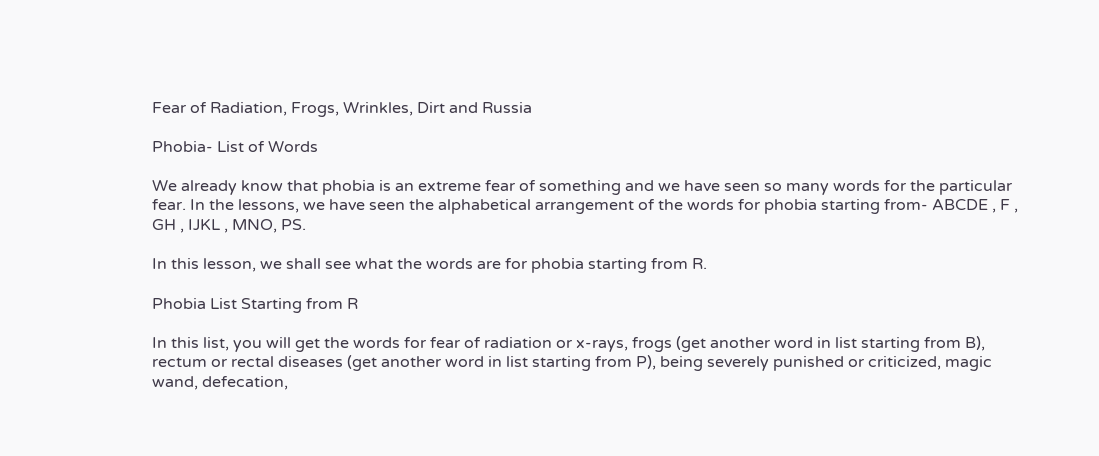Fear of Radiation, Frogs, Wrinkles, Dirt and Russia

Phobia- List of Words

We already know that phobia is an extreme fear of something and we have seen so many words for the particular fear. In the lessons, we have seen the alphabetical arrangement of the words for phobia starting from- ABCDE , F , GH , IJKL , MNO, PS.

In this lesson, we shall see what the words are for phobia starting from R.

Phobia List Starting from R

In this list, you will get the words for fear of radiation or x-rays, frogs (get another word in list starting from B), rectum or rectal diseases (get another word in list starting from P), being severely punished or criticized, magic wand, defecation,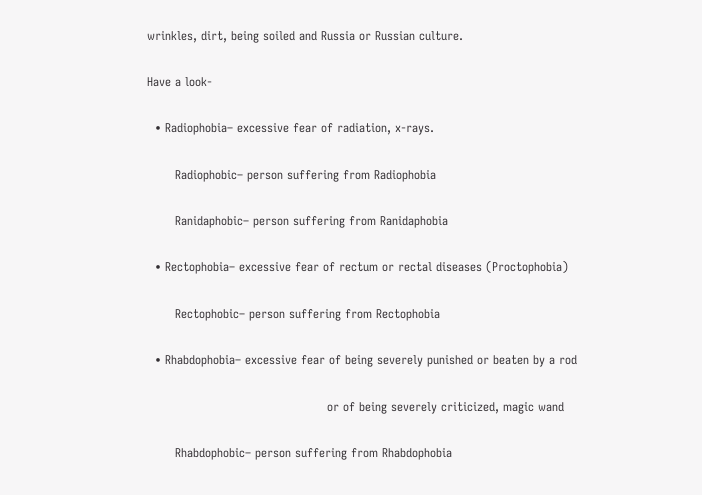wrinkles, dirt, being soiled and Russia or Russian culture.

Have a look-

  • Radiophobia– excessive fear of radiation, x-rays.

       Radiophobic– person suffering from Radiophobia

       Ranidaphobic– person suffering from Ranidaphobia

  • Rectophobia– excessive fear of rectum or rectal diseases (Proctophobia)

       Rectophobic– person suffering from Rectophobia

  • Rhabdophobia– excessive fear of being severely punished or beaten by a rod

                                             or of being severely criticized, magic wand

       Rhabdophobic– person suffering from Rhabdophobia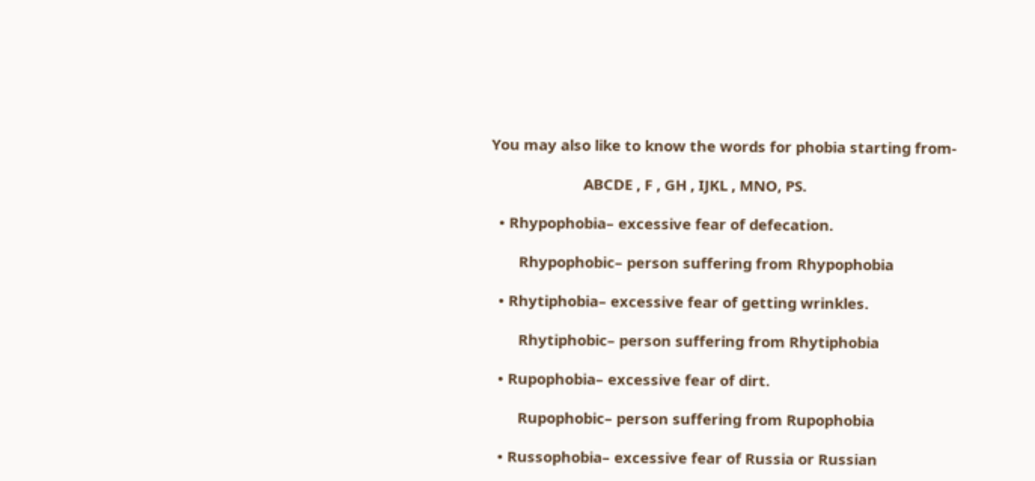You may also like to know the words for phobia starting from-

                       ABCDE , F , GH , IJKL , MNO, PS.

  • Rhypophobia– excessive fear of defecation.

       Rhypophobic– person suffering from Rhypophobia

  • Rhytiphobia– excessive fear of getting wrinkles.

       Rhytiphobic– person suffering from Rhytiphobia

  • Rupophobia– excessive fear of dirt.

       Rupophobic– person suffering from Rupophobia

  • Russophobia– excessive fear of Russia or Russian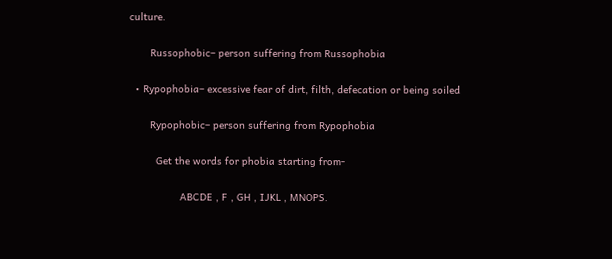culture.

       Russophobic– person suffering from Russophobia

  • Rypophobia– excessive fear of dirt, filth, defecation or being soiled

       Rypophobic– person suffering from Rypophobia

         Get the words for phobia starting from-

                 ABCDE , F , GH , IJKL , MNOPS.